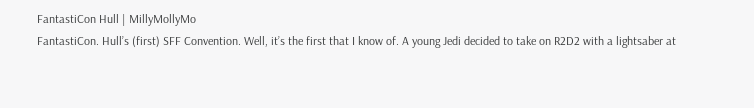FantastiCon Hull | MillyMollyMo
FantastiCon. Hull’s (first) SFF Convention. Well, it’s the first that I know of. A young Jedi decided to take on R2D2 with a lightsaber at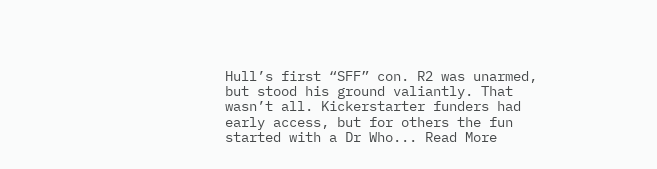Hull’s first “SFF” con. R2 was unarmed, but stood his ground valiantly. That wasn’t all. Kickerstarter funders had early access, but for others the fun started with a Dr Who... Read More